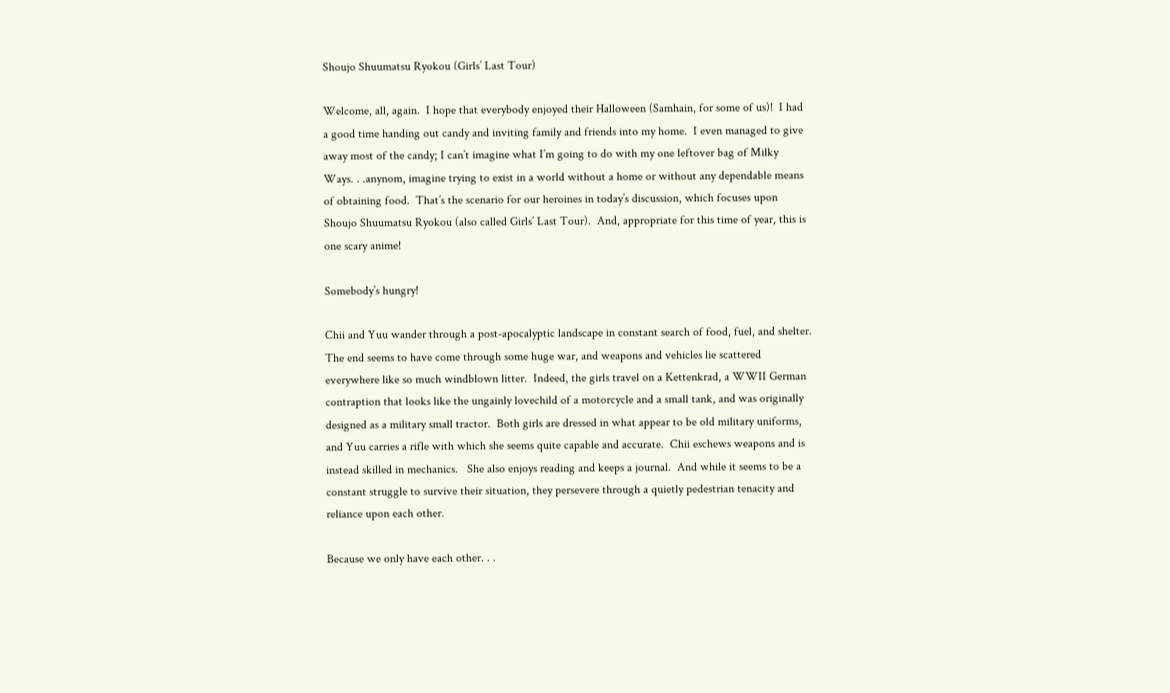Shoujo Shuumatsu Ryokou (Girls’ Last Tour)

Welcome, all, again.  I hope that everybody enjoyed their Halloween (Samhain, for some of us)!  I had a good time handing out candy and inviting family and friends into my home.  I even managed to give away most of the candy; I can’t imagine what I’m going to do with my one leftover bag of Milky Ways. . .anynom, imagine trying to exist in a world without a home or without any dependable means of obtaining food.  That’s the scenario for our heroines in today’s discussion, which focuses upon Shoujo Shuumatsu Ryokou (also called Girls’ Last Tour).  And, appropriate for this time of year, this is one scary anime!

Somebody’s hungry!

Chii and Yuu wander through a post-apocalyptic landscape in constant search of food, fuel, and shelter.  The end seems to have come through some huge war, and weapons and vehicles lie scattered everywhere like so much windblown litter.  Indeed, the girls travel on a Kettenkrad, a WWII German contraption that looks like the ungainly lovechild of a motorcycle and a small tank, and was originally designed as a military small tractor.  Both girls are dressed in what appear to be old military uniforms, and Yuu carries a rifle with which she seems quite capable and accurate.  Chii eschews weapons and is instead skilled in mechanics.   She also enjoys reading and keeps a journal.  And while it seems to be a constant struggle to survive their situation, they persevere through a quietly pedestrian tenacity and reliance upon each other.

Because we only have each other. . .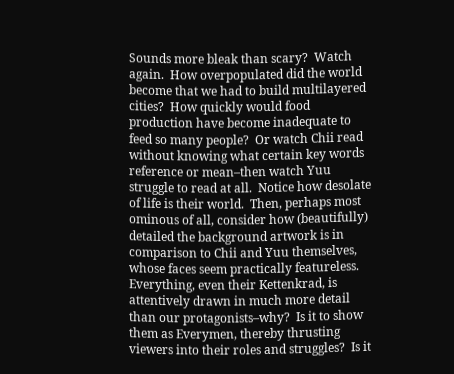Sounds more bleak than scary?  Watch again.  How overpopulated did the world become that we had to build multilayered cities?  How quickly would food production have become inadequate to feed so many people?  Or watch Chii read without knowing what certain key words reference or mean–then watch Yuu struggle to read at all.  Notice how desolate of life is their world.  Then, perhaps most ominous of all, consider how (beautifully) detailed the background artwork is in comparison to Chii and Yuu themselves, whose faces seem practically featureless.  Everything, even their Kettenkrad, is attentively drawn in much more detail than our protagonists–why?  Is it to show them as Everymen, thereby thrusting viewers into their roles and struggles?  Is it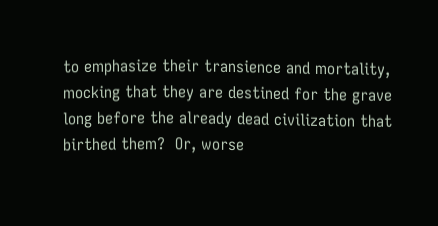to emphasize their transience and mortality, mocking that they are destined for the grave long before the already dead civilization that birthed them?  Or, worse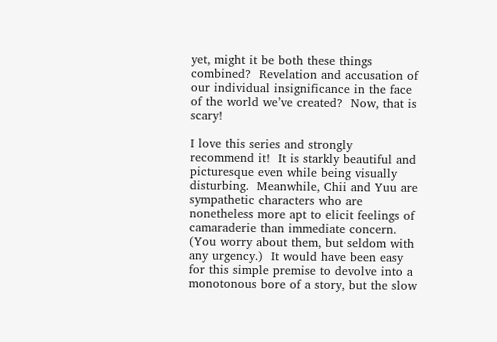yet, might it be both these things combined?  Revelation and accusation of our individual insignificance in the face of the world we’ve created?  Now, that is scary!

I love this series and strongly recommend it!  It is starkly beautiful and picturesque even while being visually disturbing.  Meanwhile, Chii and Yuu are sympathetic characters who are nonetheless more apt to elicit feelings of camaraderie than immediate concern.  (You worry about them, but seldom with any urgency.)  It would have been easy for this simple premise to devolve into a monotonous bore of a story, but the slow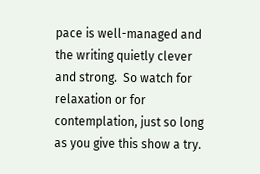pace is well-managed and the writing quietly clever and strong.  So watch for relaxation or for contemplation, just so long as you give this show a try.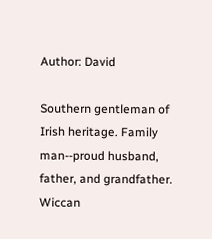Author: David

Southern gentleman of Irish heritage. Family man--proud husband, father, and grandfather. Wiccan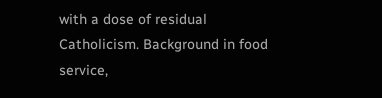with a dose of residual Catholicism. Background in food service,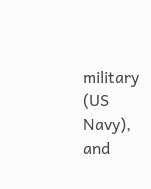military (US Navy), and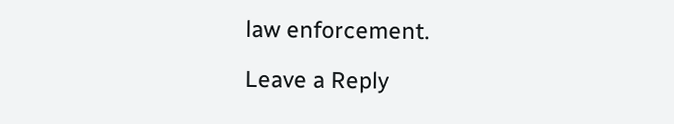law enforcement.

Leave a Reply